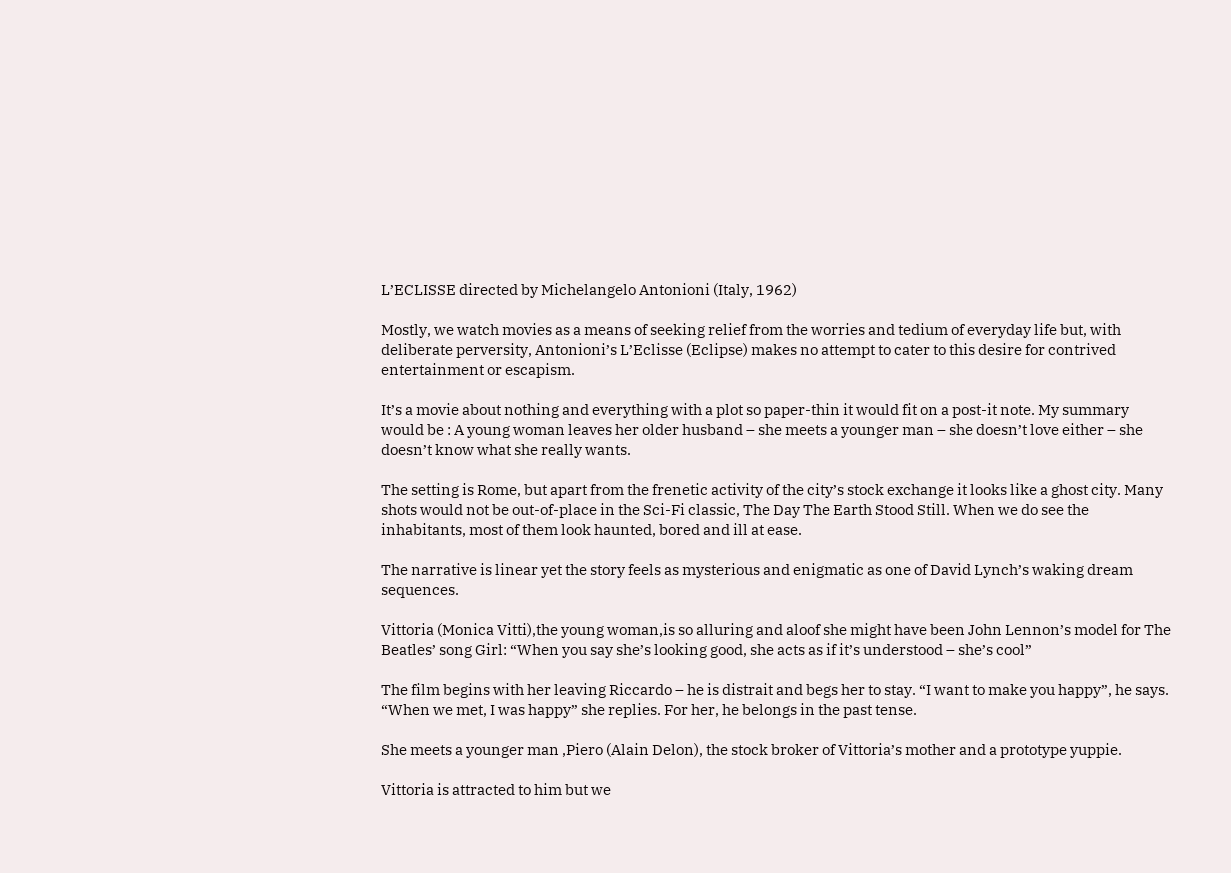L’ECLISSE directed by Michelangelo Antonioni (Italy, 1962)

Mostly, we watch movies as a means of seeking relief from the worries and tedium of everyday life but, with deliberate perversity, Antonioni’s L’Eclisse (Eclipse) makes no attempt to cater to this desire for contrived entertainment or escapism.

It’s a movie about nothing and everything with a plot so paper-thin it would fit on a post-it note. My summary would be : A young woman leaves her older husband – she meets a younger man – she doesn’t love either – she doesn’t know what she really wants.

The setting is Rome, but apart from the frenetic activity of the city’s stock exchange it looks like a ghost city. Many shots would not be out-of-place in the Sci-Fi classic, The Day The Earth Stood Still. When we do see the inhabitants, most of them look haunted, bored and ill at ease.

The narrative is linear yet the story feels as mysterious and enigmatic as one of David Lynch’s waking dream sequences.

Vittoria (Monica Vitti),the young woman,is so alluring and aloof she might have been John Lennon’s model for The Beatles’ song Girl: “When you say she’s looking good, she acts as if it’s understood – she’s cool”

The film begins with her leaving Riccardo – he is distrait and begs her to stay. “I want to make you happy”, he says. “When we met, I was happy” she replies. For her, he belongs in the past tense.

She meets a younger man ,Piero (Alain Delon), the stock broker of Vittoria’s mother and a prototype yuppie.

Vittoria is attracted to him but we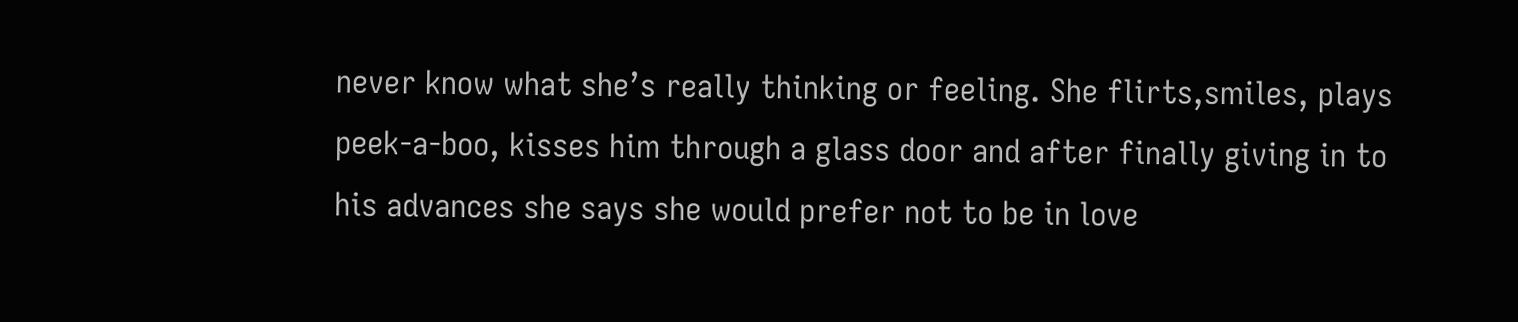never know what she’s really thinking or feeling. She flirts,smiles, plays peek-a-boo, kisses him through a glass door and after finally giving in to his advances she says she would prefer not to be in love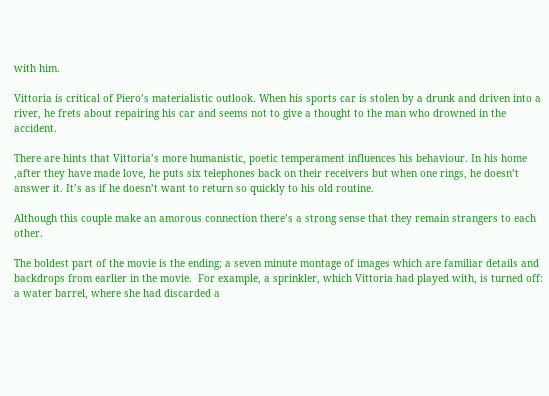with him.

Vittoria is critical of Piero’s materialistic outlook. When his sports car is stolen by a drunk and driven into a river, he frets about repairing his car and seems not to give a thought to the man who drowned in the accident.

There are hints that Vittoria’s more humanistic, poetic temperament influences his behaviour. In his home ,after they have made love, he puts six telephones back on their receivers but when one rings, he doesn’t answer it. It’s as if he doesn’t want to return so quickly to his old routine.

Although this couple make an amorous connection there’s a strong sense that they remain strangers to each other.

The boldest part of the movie is the ending; a seven minute montage of images which are familiar details and backdrops from earlier in the movie.  For example, a sprinkler, which Vittoria had played with, is turned off: a water barrel, where she had discarded a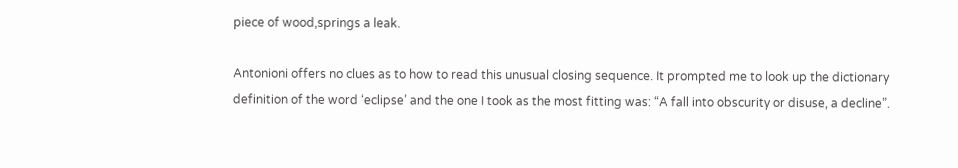piece of wood,springs a leak.

Antonioni offers no clues as to how to read this unusual closing sequence. It prompted me to look up the dictionary definition of the word ‘eclipse’ and the one I took as the most fitting was: “A fall into obscurity or disuse, a decline”.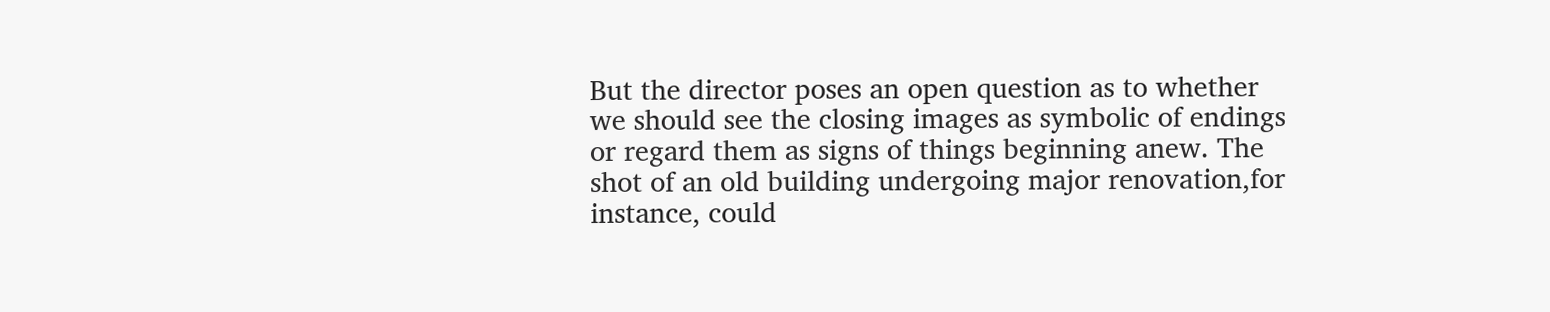But the director poses an open question as to whether we should see the closing images as symbolic of endings or regard them as signs of things beginning anew. The shot of an old building undergoing major renovation,for instance, could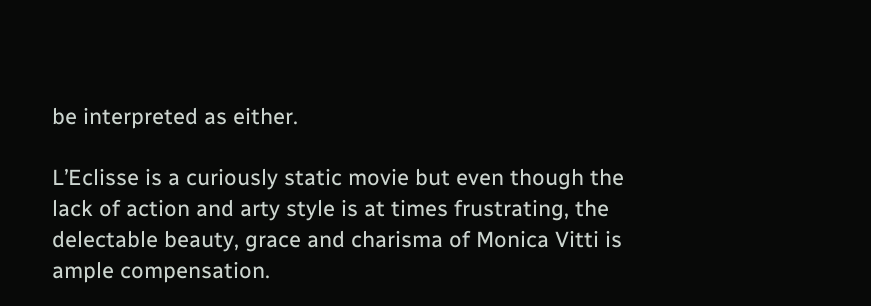be interpreted as either.

L’Eclisse is a curiously static movie but even though the lack of action and arty style is at times frustrating, the delectable beauty, grace and charisma of Monica Vitti is ample compensation.